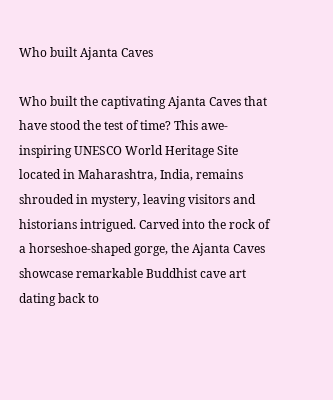Who built Ajanta Caves

Who built the captivating Ajanta Caves that have stood the test of time? This awe-inspiring UNESCO World Heritage Site located in Maharashtra, India, remains shrouded in mystery, leaving visitors and historians intrigued. Carved into the rock of a horseshoe-shaped gorge, the Ajanta Caves showcase remarkable Buddhist cave art dating back to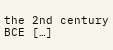the 2nd century BCE […]